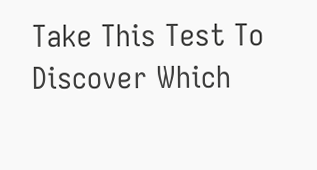Take This Test To Discover Which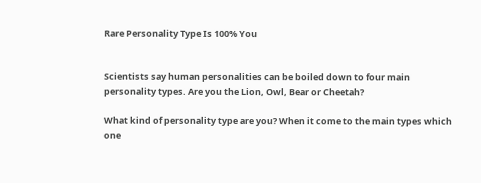Rare Personality Type Is 100% You


Scientists say human personalities can be boiled down to four main personality types. Are you the Lion, Owl, Bear or Cheetah?

What kind of personality type are you? When it come to the main types which one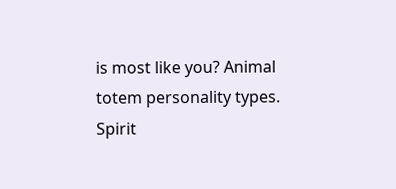is most like you? Animal totem personality types. Spirit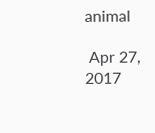animal

 Apr 27, 2017